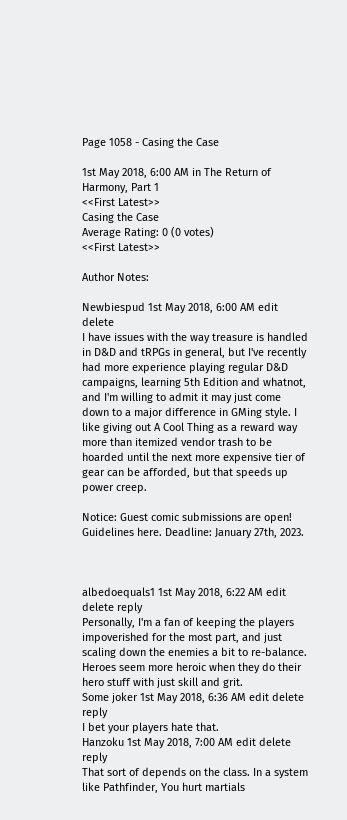Page 1058 - Casing the Case

1st May 2018, 6:00 AM in The Return of Harmony, Part 1
<<First Latest>>
Casing the Case
Average Rating: 0 (0 votes)
<<First Latest>>

Author Notes:

Newbiespud 1st May 2018, 6:00 AM edit delete
I have issues with the way treasure is handled in D&D and tRPGs in general, but I've recently had more experience playing regular D&D campaigns, learning 5th Edition and whatnot, and I'm willing to admit it may just come down to a major difference in GMing style. I like giving out A Cool Thing as a reward way more than itemized vendor trash to be hoarded until the next more expensive tier of gear can be afforded, but that speeds up power creep.

Notice: Guest comic submissions are open! Guidelines here. Deadline: January 27th, 2023.



albedoequals1 1st May 2018, 6:22 AM edit delete reply
Personally, I'm a fan of keeping the players impoverished for the most part, and just scaling down the enemies a bit to re-balance. Heroes seem more heroic when they do their hero stuff with just skill and grit.
Some joker 1st May 2018, 6:36 AM edit delete reply
I bet your players hate that.
Hanzoku 1st May 2018, 7:00 AM edit delete reply
That sort of depends on the class. In a system like Pathfinder, You hurt martials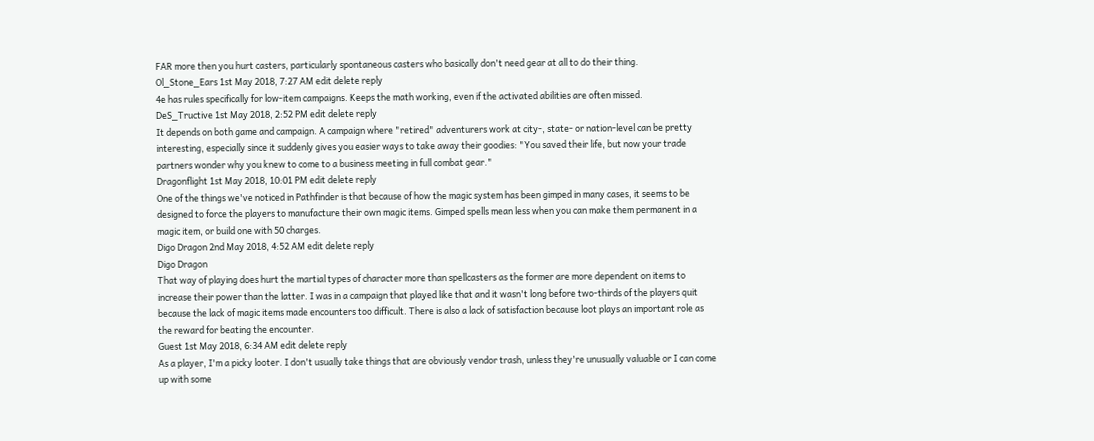FAR more then you hurt casters, particularly spontaneous casters who basically don't need gear at all to do their thing.
Ol_Stone_Ears 1st May 2018, 7:27 AM edit delete reply
4e has rules specifically for low-item campaigns. Keeps the math working, even if the activated abilities are often missed.
DeS_Tructive 1st May 2018, 2:52 PM edit delete reply
It depends on both game and campaign. A campaign where "retired" adventurers work at city-, state- or nation-level can be pretty interesting, especially since it suddenly gives you easier ways to take away their goodies: "You saved their life, but now your trade partners wonder why you knew to come to a business meeting in full combat gear."
Dragonflight 1st May 2018, 10:01 PM edit delete reply
One of the things we've noticed in Pathfinder is that because of how the magic system has been gimped in many cases, it seems to be designed to force the players to manufacture their own magic items. Gimped spells mean less when you can make them permanent in a magic item, or build one with 50 charges.
Digo Dragon 2nd May 2018, 4:52 AM edit delete reply
Digo Dragon
That way of playing does hurt the martial types of character more than spellcasters as the former are more dependent on items to increase their power than the latter. I was in a campaign that played like that and it wasn't long before two-thirds of the players quit because the lack of magic items made encounters too difficult. There is also a lack of satisfaction because loot plays an important role as the reward for beating the encounter.
Guest 1st May 2018, 6:34 AM edit delete reply
As a player, I'm a picky looter. I don't usually take things that are obviously vendor trash, unless they're unusually valuable or I can come up with some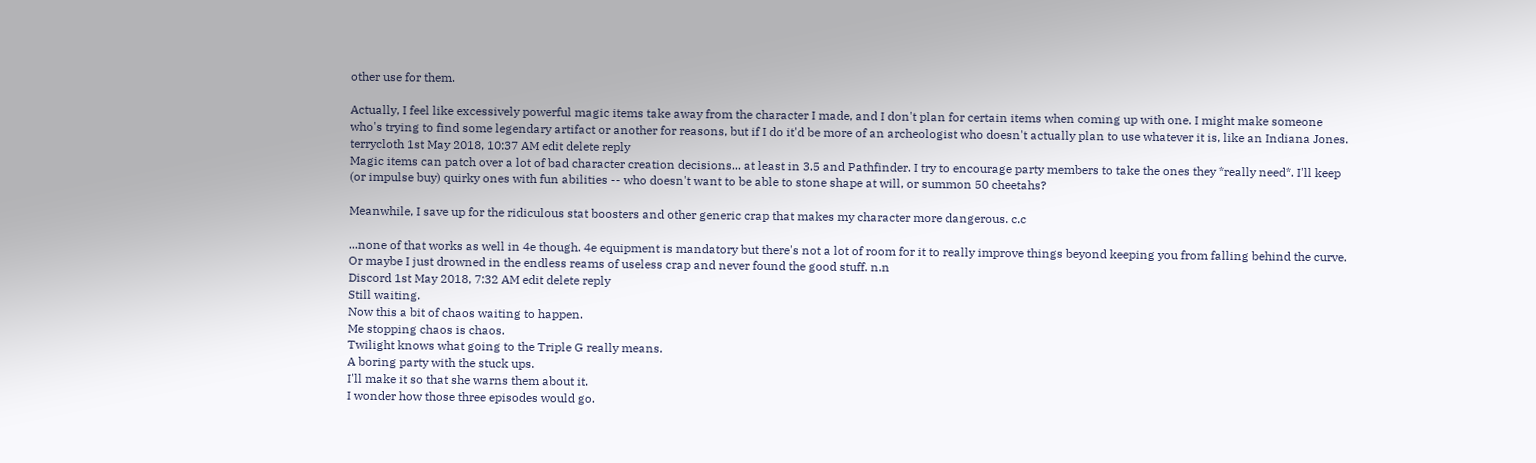other use for them.

Actually, I feel like excessively powerful magic items take away from the character I made, and I don't plan for certain items when coming up with one. I might make someone who's trying to find some legendary artifact or another for reasons, but if I do it'd be more of an archeologist who doesn't actually plan to use whatever it is, like an Indiana Jones.
terrycloth 1st May 2018, 10:37 AM edit delete reply
Magic items can patch over a lot of bad character creation decisions... at least in 3.5 and Pathfinder. I try to encourage party members to take the ones they *really need*. I'll keep (or impulse buy) quirky ones with fun abilities -- who doesn't want to be able to stone shape at will, or summon 50 cheetahs?

Meanwhile, I save up for the ridiculous stat boosters and other generic crap that makes my character more dangerous. c.c

...none of that works as well in 4e though. 4e equipment is mandatory but there's not a lot of room for it to really improve things beyond keeping you from falling behind the curve. Or maybe I just drowned in the endless reams of useless crap and never found the good stuff. n.n
Discord 1st May 2018, 7:32 AM edit delete reply
Still waiting.
Now this a bit of chaos waiting to happen.
Me stopping chaos is chaos.
Twilight knows what going to the Triple G really means.
A boring party with the stuck ups.
I'll make it so that she warns them about it.
I wonder how those three episodes would go.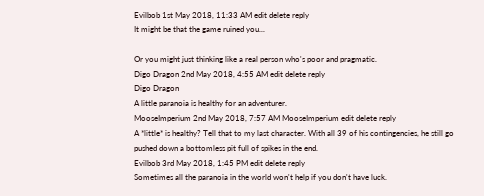Evilbob 1st May 2018, 11:33 AM edit delete reply
It might be that the game ruined you...

Or you might just thinking like a real person who's poor and pragmatic.
Digo Dragon 2nd May 2018, 4:55 AM edit delete reply
Digo Dragon
A little paranoia is healthy for an adventurer.
MooseImperium 2nd May 2018, 7:57 AM MooseImperium edit delete reply
A *little* is healthy? Tell that to my last character. With all 39 of his contingencies, he still go pushed down a bottomless pit full of spikes in the end.
Evilbob 3rd May 2018, 1:45 PM edit delete reply
Sometimes all the paranoia in the world won't help if you don't have luck.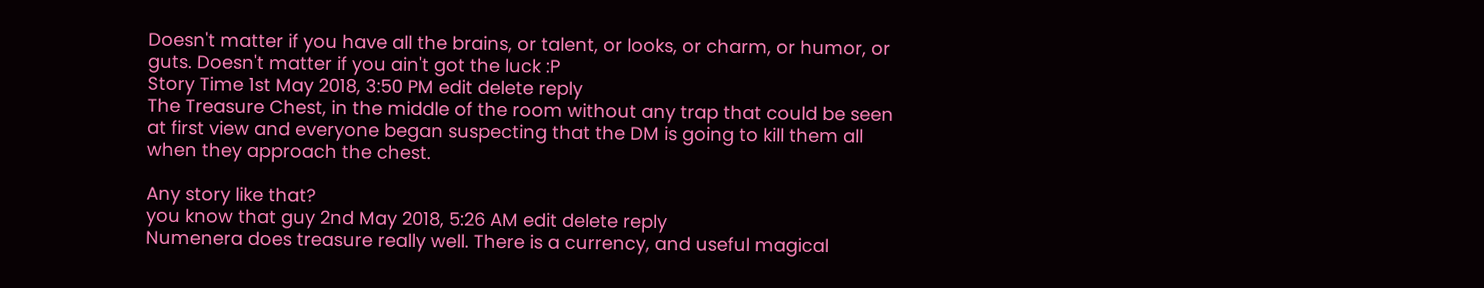Doesn't matter if you have all the brains, or talent, or looks, or charm, or humor, or guts. Doesn't matter if you ain't got the luck :P
Story Time 1st May 2018, 3:50 PM edit delete reply
The Treasure Chest, in the middle of the room without any trap that could be seen at first view and everyone began suspecting that the DM is going to kill them all when they approach the chest.

Any story like that?
you know that guy 2nd May 2018, 5:26 AM edit delete reply
Numenera does treasure really well. There is a currency, and useful magical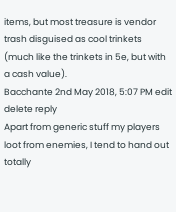items, but most treasure is vendor trash disguised as cool trinkets (much like the trinkets in 5e, but with a cash value).
Bacchante 2nd May 2018, 5:07 PM edit delete reply
Apart from generic stuff my players loot from enemies, I tend to hand out totally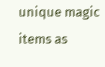unique magic items as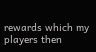rewards which my players then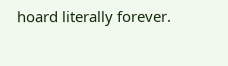hoard literally forever.